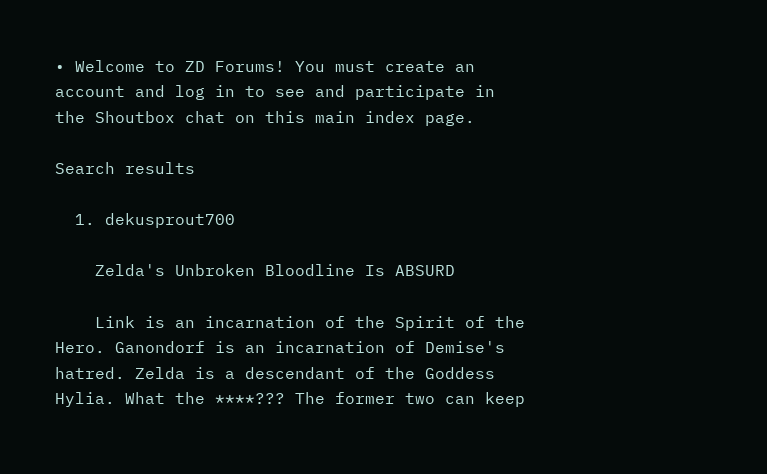• Welcome to ZD Forums! You must create an account and log in to see and participate in the Shoutbox chat on this main index page.

Search results

  1. dekusprout700

    Zelda's Unbroken Bloodline Is ABSURD

    Link is an incarnation of the Spirit of the Hero. Ganondorf is an incarnation of Demise's hatred. Zelda is a descendant of the Goddess Hylia. What the ****??? The former two can keep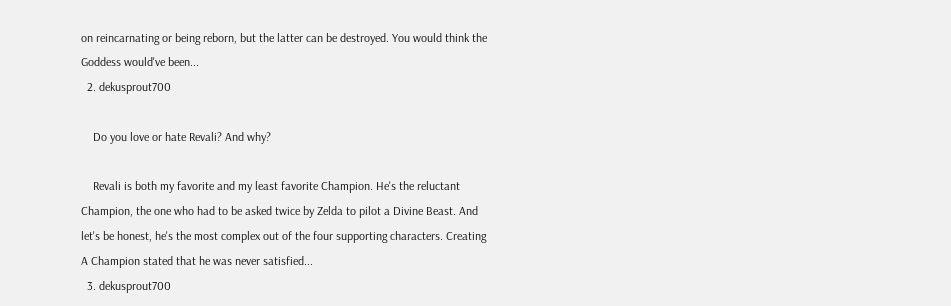on reincarnating or being reborn, but the latter can be destroyed. You would think the Goddess would've been...
  2. dekusprout700

    Do you love or hate Revali? And why?

    Revali is both my favorite and my least favorite Champion. He's the reluctant Champion, the one who had to be asked twice by Zelda to pilot a Divine Beast. And let's be honest, he's the most complex out of the four supporting characters. Creating A Champion stated that he was never satisfied...
  3. dekusprout700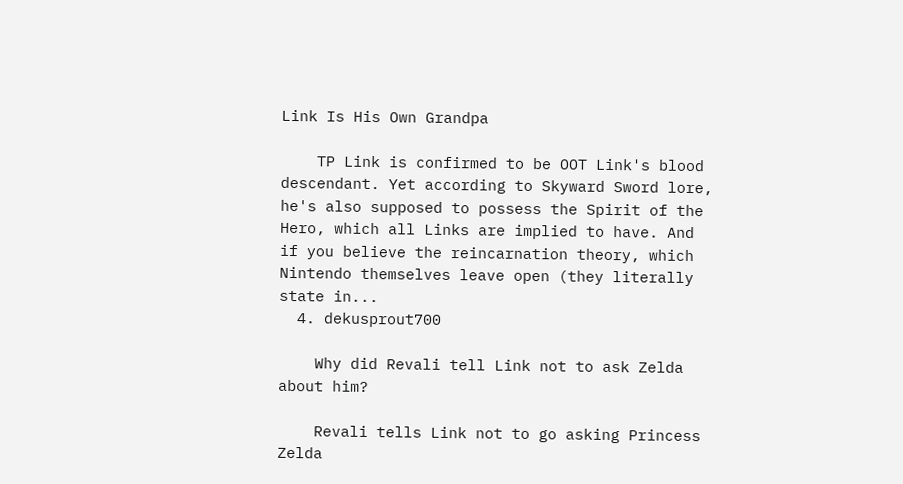Link Is His Own Grandpa

    TP Link is confirmed to be OOT Link's blood descendant. Yet according to Skyward Sword lore, he's also supposed to possess the Spirit of the Hero, which all Links are implied to have. And if you believe the reincarnation theory, which Nintendo themselves leave open (they literally state in...
  4. dekusprout700

    Why did Revali tell Link not to ask Zelda about him?

    Revali tells Link not to go asking Princess Zelda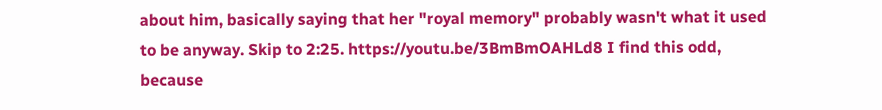about him, basically saying that her "royal memory" probably wasn't what it used to be anyway. Skip to 2:25. https://youtu.be/3BmBmOAHLd8 I find this odd, because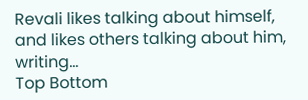Revali likes talking about himself, and likes others talking about him, writing...
Top Bottom